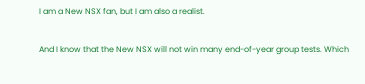I am a New NSX fan, but I am also a realist.

And I know that the New NSX will not win many end-of-year group tests. Which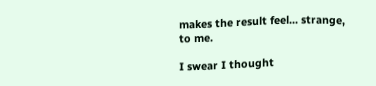makes the result feel... strange, to me.

I swear I thought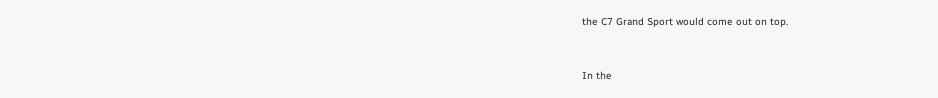the C7 Grand Sport would come out on top.


In the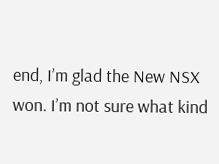end, I’m glad the New NSX won. I’m not sure what kind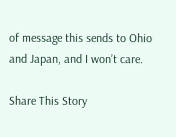of message this sends to Ohio and Japan, and I won’t care.

Share This Story